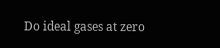Do ideal gases at zero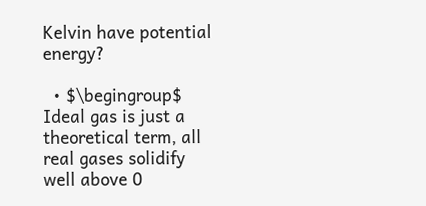Kelvin have potential energy?

  • $\begingroup$ Ideal gas is just a theoretical term, all real gases solidify well above 0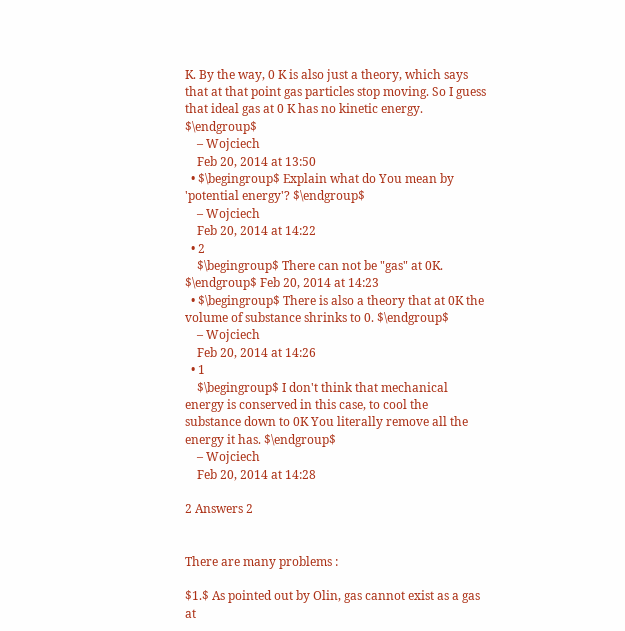K. By the way, 0 K is also just a theory, which says that at that point gas particles stop moving. So I guess that ideal gas at 0 K has no kinetic energy. $\endgroup$
    – Wojciech
    Feb 20, 2014 at 13:50
  • $\begingroup$ Explain what do You mean by 'potential energy'? $\endgroup$
    – Wojciech
    Feb 20, 2014 at 14:22
  • 2
    $\begingroup$ There can not be "gas" at 0K. $\endgroup$ Feb 20, 2014 at 14:23
  • $\begingroup$ There is also a theory that at 0K the volume of substance shrinks to 0. $\endgroup$
    – Wojciech
    Feb 20, 2014 at 14:26
  • 1
    $\begingroup$ I don't think that mechanical energy is conserved in this case, to cool the substance down to 0K You literally remove all the energy it has. $\endgroup$
    – Wojciech
    Feb 20, 2014 at 14:28

2 Answers 2


There are many problems :

$1.$ As pointed out by Olin, gas cannot exist as a gas at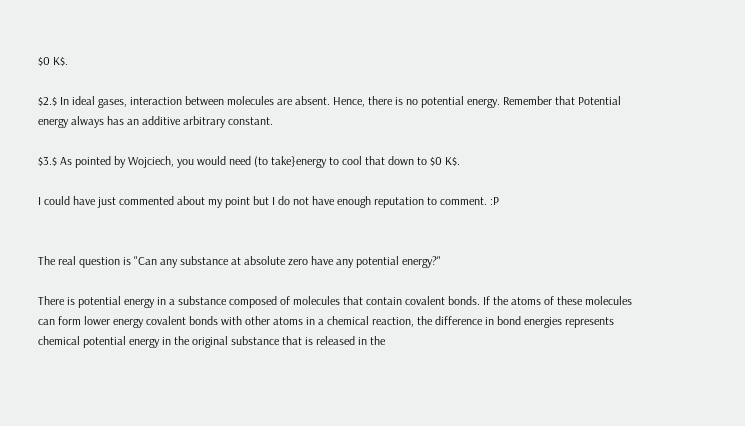$0 K$.

$2.$ In ideal gases, interaction between molecules are absent. Hence, there is no potential energy. Remember that Potential energy always has an additive arbitrary constant.

$3.$ As pointed by Wojciech, you would need (to take}energy to cool that down to $0 K$.

I could have just commented about my point but I do not have enough reputation to comment. :P


The real question is "Can any substance at absolute zero have any potential energy?"

There is potential energy in a substance composed of molecules that contain covalent bonds. If the atoms of these molecules can form lower energy covalent bonds with other atoms in a chemical reaction, the difference in bond energies represents chemical potential energy in the original substance that is released in the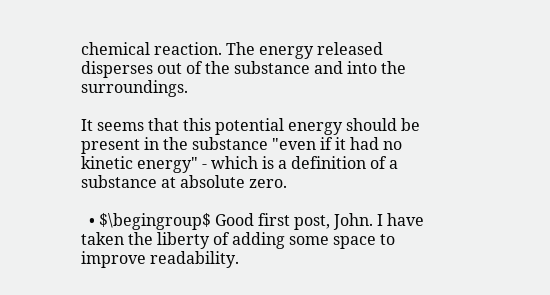chemical reaction. The energy released disperses out of the substance and into the surroundings.

It seems that this potential energy should be present in the substance "even if it had no kinetic energy" - which is a definition of a substance at absolute zero.

  • $\begingroup$ Good first post, John. I have taken the liberty of adding some space to improve readability.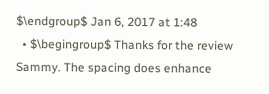$\endgroup$ Jan 6, 2017 at 1:48
  • $\begingroup$ Thanks for the review Sammy. The spacing does enhance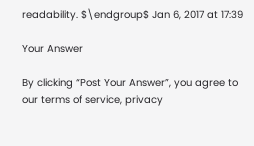readability. $\endgroup$ Jan 6, 2017 at 17:39

Your Answer

By clicking “Post Your Answer”, you agree to our terms of service, privacy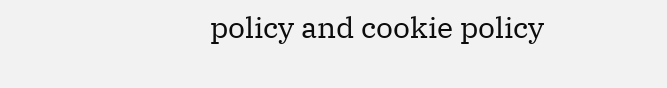policy and cookie policy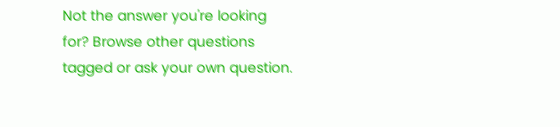Not the answer you're looking for? Browse other questions tagged or ask your own question.